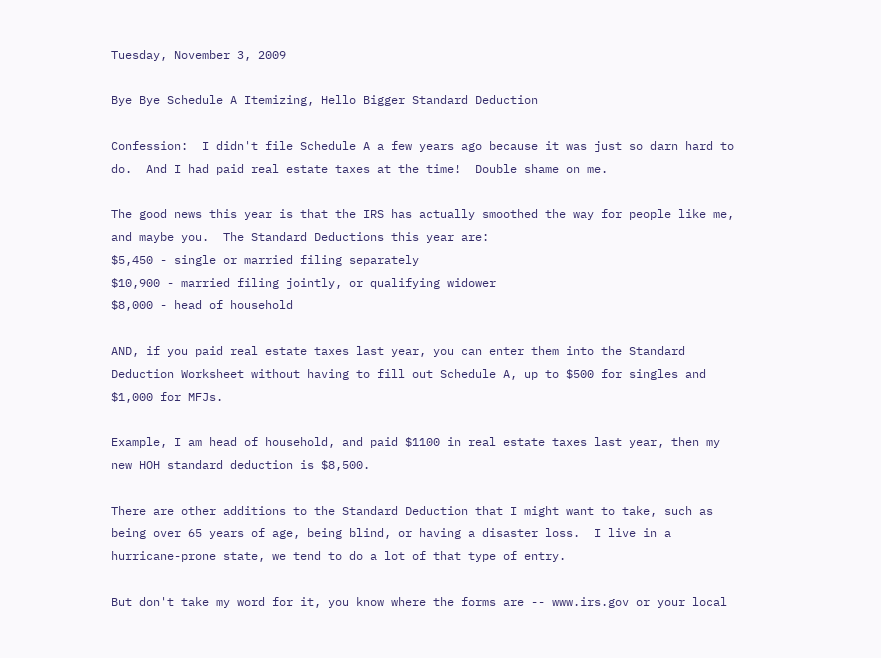Tuesday, November 3, 2009

Bye Bye Schedule A Itemizing, Hello Bigger Standard Deduction

Confession:  I didn't file Schedule A a few years ago because it was just so darn hard to do.  And I had paid real estate taxes at the time!  Double shame on me.

The good news this year is that the IRS has actually smoothed the way for people like me, and maybe you.  The Standard Deductions this year are:
$5,450 - single or married filing separately
$10,900 - married filing jointly, or qualifying widower
$8,000 - head of household

AND, if you paid real estate taxes last year, you can enter them into the Standard Deduction Worksheet without having to fill out Schedule A, up to $500 for singles and $1,000 for MFJs.

Example, I am head of household, and paid $1100 in real estate taxes last year, then my new HOH standard deduction is $8,500.

There are other additions to the Standard Deduction that I might want to take, such as being over 65 years of age, being blind, or having a disaster loss.  I live in a hurricane-prone state, we tend to do a lot of that type of entry.

But don't take my word for it, you know where the forms are -- www.irs.gov or your local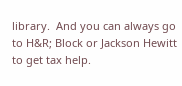library.  And you can always go to H&R; Block or Jackson Hewitt to get tax help.